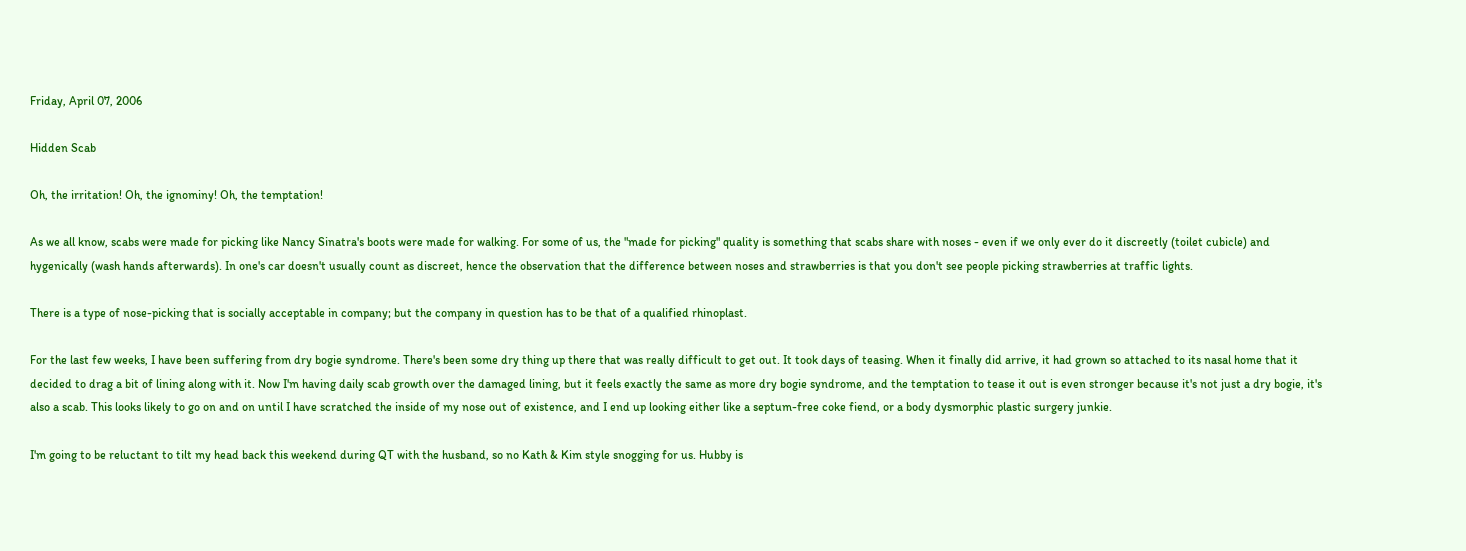Friday, April 07, 2006

Hidden Scab

Oh, the irritation! Oh, the ignominy! Oh, the temptation!

As we all know, scabs were made for picking like Nancy Sinatra's boots were made for walking. For some of us, the "made for picking" quality is something that scabs share with noses - even if we only ever do it discreetly (toilet cubicle) and hygenically (wash hands afterwards). In one's car doesn't usually count as discreet, hence the observation that the difference between noses and strawberries is that you don't see people picking strawberries at traffic lights.

There is a type of nose-picking that is socially acceptable in company; but the company in question has to be that of a qualified rhinoplast.

For the last few weeks, I have been suffering from dry bogie syndrome. There's been some dry thing up there that was really difficult to get out. It took days of teasing. When it finally did arrive, it had grown so attached to its nasal home that it decided to drag a bit of lining along with it. Now I'm having daily scab growth over the damaged lining, but it feels exactly the same as more dry bogie syndrome, and the temptation to tease it out is even stronger because it's not just a dry bogie, it's also a scab. This looks likely to go on and on until I have scratched the inside of my nose out of existence, and I end up looking either like a septum-free coke fiend, or a body dysmorphic plastic surgery junkie.

I'm going to be reluctant to tilt my head back this weekend during QT with the husband, so no Kath & Kim style snogging for us. Hubby is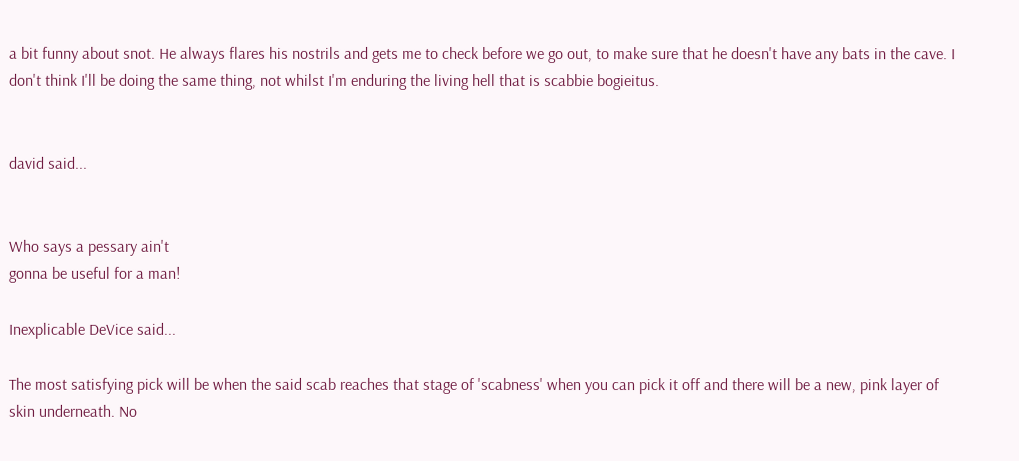a bit funny about snot. He always flares his nostrils and gets me to check before we go out, to make sure that he doesn't have any bats in the cave. I don't think I'll be doing the same thing, not whilst I'm enduring the living hell that is scabbie bogieitus.


david said...


Who says a pessary ain't
gonna be useful for a man!

Inexplicable DeVice said...

The most satisfying pick will be when the said scab reaches that stage of 'scabness' when you can pick it off and there will be a new, pink layer of skin underneath. No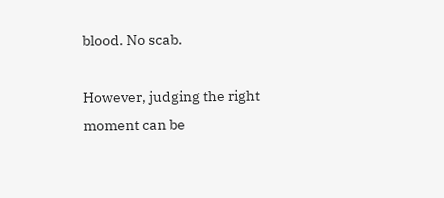blood. No scab.

However, judging the right moment can be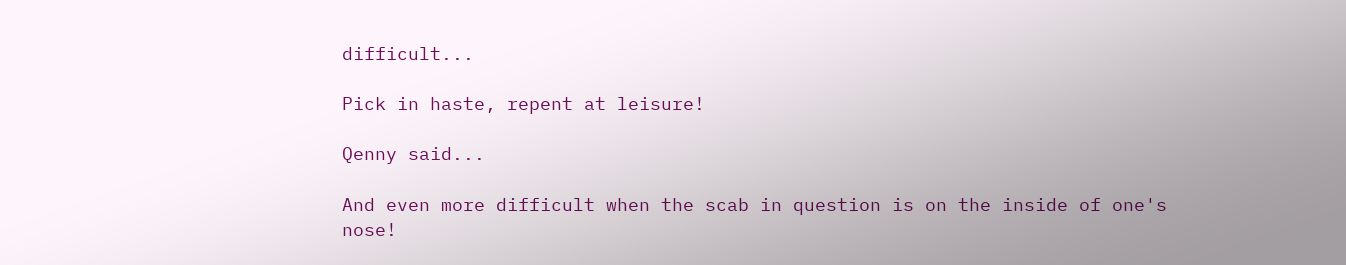difficult...

Pick in haste, repent at leisure!

Qenny said...

And even more difficult when the scab in question is on the inside of one's nose!